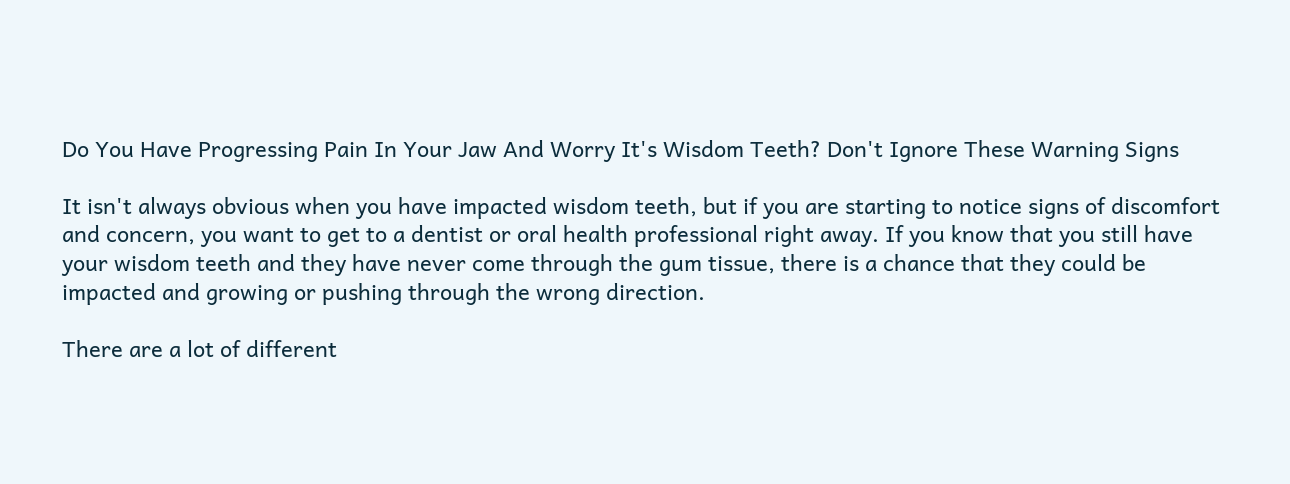Do You Have Progressing Pain In Your Jaw And Worry It's Wisdom Teeth? Don't Ignore These Warning Signs

It isn't always obvious when you have impacted wisdom teeth, but if you are starting to notice signs of discomfort and concern, you want to get to a dentist or oral health professional right away. If you know that you still have your wisdom teeth and they have never come through the gum tissue, there is a chance that they could be impacted and growing or pushing through the wrong direction.

There are a lot of different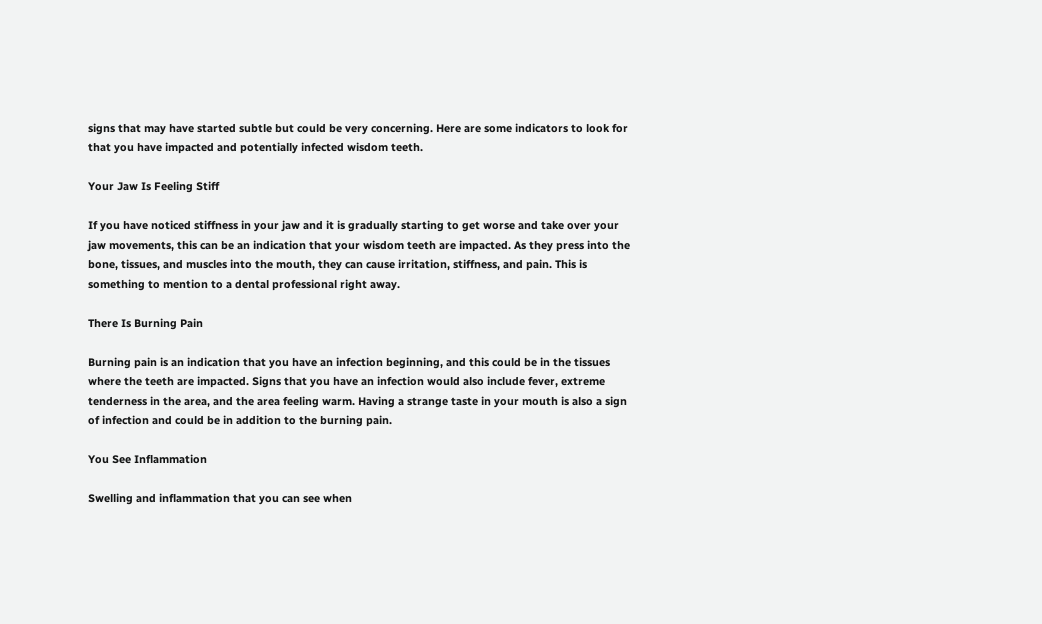signs that may have started subtle but could be very concerning. Here are some indicators to look for that you have impacted and potentially infected wisdom teeth.

Your Jaw Is Feeling Stiff

If you have noticed stiffness in your jaw and it is gradually starting to get worse and take over your jaw movements, this can be an indication that your wisdom teeth are impacted. As they press into the bone, tissues, and muscles into the mouth, they can cause irritation, stiffness, and pain. This is something to mention to a dental professional right away.

There Is Burning Pain

Burning pain is an indication that you have an infection beginning, and this could be in the tissues where the teeth are impacted. Signs that you have an infection would also include fever, extreme tenderness in the area, and the area feeling warm. Having a strange taste in your mouth is also a sign of infection and could be in addition to the burning pain.

You See Inflammation

Swelling and inflammation that you can see when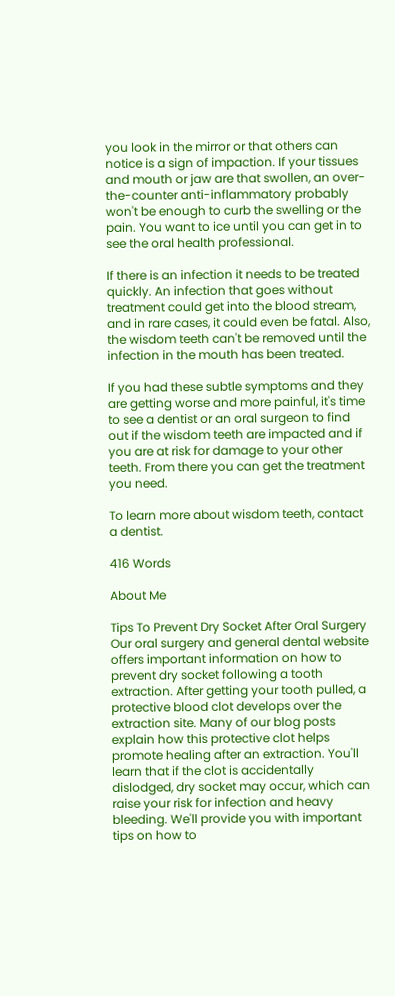you look in the mirror or that others can notice is a sign of impaction. If your tissues and mouth or jaw are that swollen, an over-the-counter anti-inflammatory probably won't be enough to curb the swelling or the pain. You want to ice until you can get in to see the oral health professional.

If there is an infection it needs to be treated quickly. An infection that goes without treatment could get into the blood stream, and in rare cases, it could even be fatal. Also, the wisdom teeth can't be removed until the infection in the mouth has been treated.

If you had these subtle symptoms and they are getting worse and more painful, it's time to see a dentist or an oral surgeon to find out if the wisdom teeth are impacted and if you are at risk for damage to your other teeth. From there you can get the treatment you need.

To learn more about wisdom teeth, contact a dentist.

416 Words

About Me

Tips To Prevent Dry Socket After Oral Surgery Our oral surgery and general dental website offers important information on how to prevent dry socket following a tooth extraction. After getting your tooth pulled, a protective blood clot develops over the extraction site. Many of our blog posts explain how this protective clot helps promote healing after an extraction. You'll learn that if the clot is accidentally dislodged, dry socket may occur, which can raise your risk for infection and heavy bleeding. We'll provide you with important tips on how to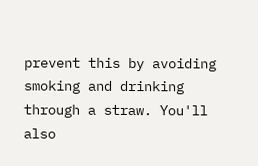prevent this by avoiding smoking and drinking through a straw. You'll also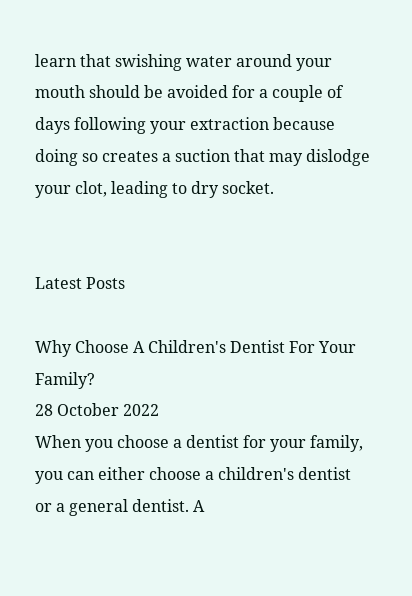learn that swishing water around your mouth should be avoided for a couple of days following your extraction because doing so creates a suction that may dislodge your clot, leading to dry socket.


Latest Posts

Why Choose A Children's Dentist For Your Family?
28 October 2022
When you choose a dentist for your family, you can either choose a children's dentist or a general dentist. A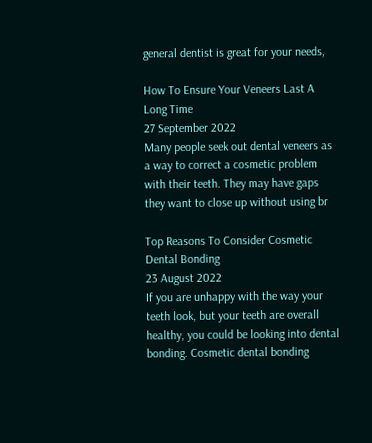general dentist is great for your needs,

How To Ensure Your Veneers Last A Long Time
27 September 2022
Many people seek out dental veneers as a way to correct a cosmetic problem with their teeth. They may have gaps they want to close up without using br

Top Reasons To Consider Cosmetic Dental Bonding
23 August 2022
If you are unhappy with the way your teeth look, but your teeth are overall healthy, you could be looking into dental bonding. Cosmetic dental bonding